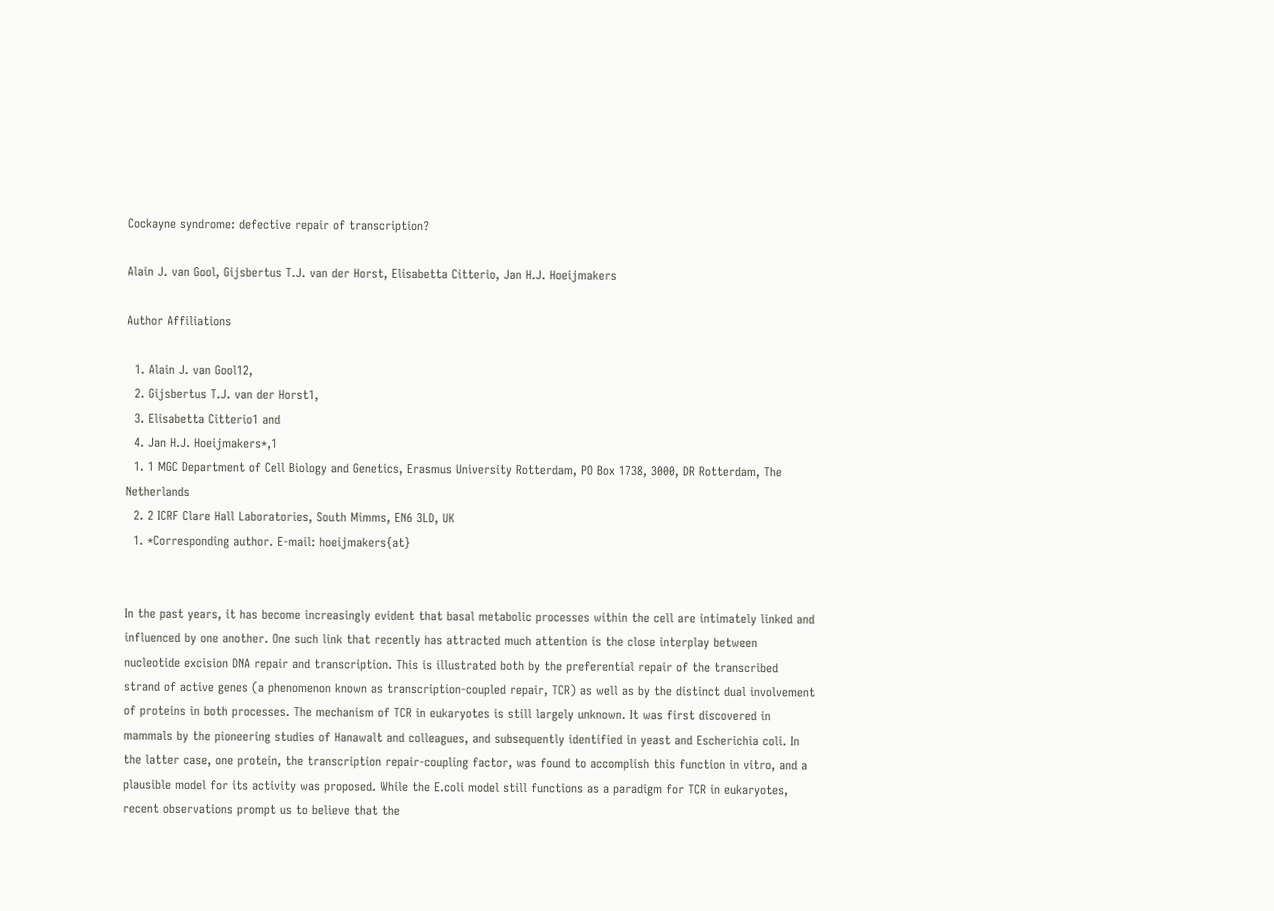Cockayne syndrome: defective repair of transcription?

Alain J. van Gool, Gijsbertus T.J. van der Horst, Elisabetta Citterio, Jan H.J. Hoeijmakers

Author Affiliations

  1. Alain J. van Gool12,
  2. Gijsbertus T.J. van der Horst1,
  3. Elisabetta Citterio1 and
  4. Jan H.J. Hoeijmakers*,1
  1. 1 MGC Department of Cell Biology and Genetics, Erasmus University Rotterdam, PO Box 1738, 3000, DR Rotterdam, The Netherlands
  2. 2 ICRF Clare Hall Laboratories, South Mimms, EN6 3LD, UK
  1. *Corresponding author. E-mail: hoeijmakers{at}


In the past years, it has become increasingly evident that basal metabolic processes within the cell are intimately linked and influenced by one another. One such link that recently has attracted much attention is the close interplay between nucleotide excision DNA repair and transcription. This is illustrated both by the preferential repair of the transcribed strand of active genes (a phenomenon known as transcription‐coupled repair, TCR) as well as by the distinct dual involvement of proteins in both processes. The mechanism of TCR in eukaryotes is still largely unknown. It was first discovered in mammals by the pioneering studies of Hanawalt and colleagues, and subsequently identified in yeast and Escherichia coli. In the latter case, one protein, the transcription repair‐coupling factor, was found to accomplish this function in vitro, and a plausible model for its activity was proposed. While the E.coli model still functions as a paradigm for TCR in eukaryotes, recent observations prompt us to believe that the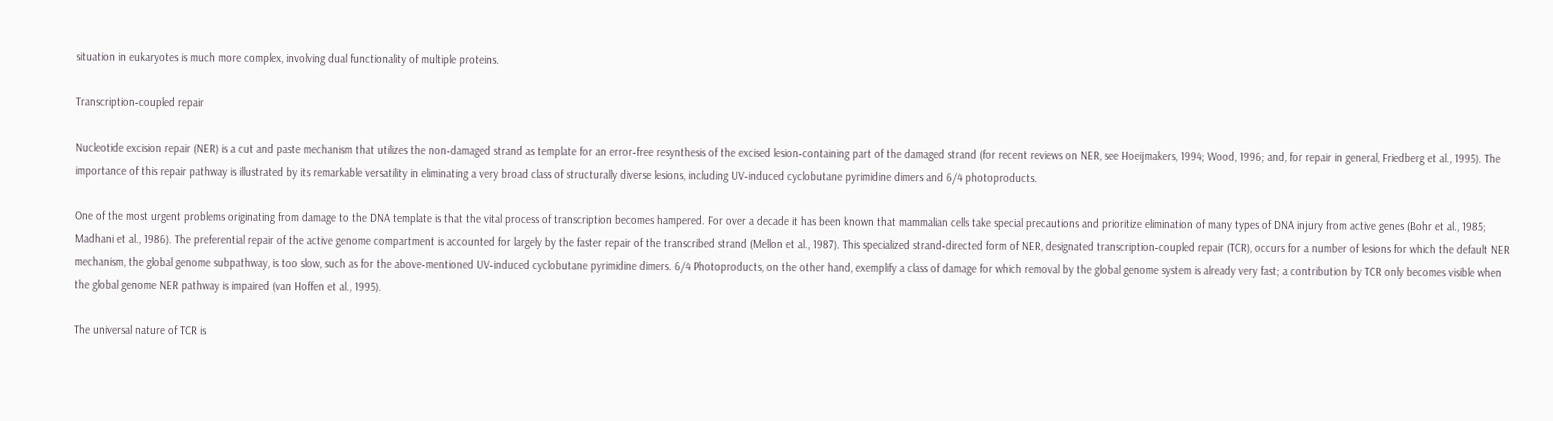situation in eukaryotes is much more complex, involving dual functionality of multiple proteins.

Transcription‐coupled repair

Nucleotide excision repair (NER) is a cut and paste mechanism that utilizes the non‐damaged strand as template for an error‐free resynthesis of the excised lesion‐containing part of the damaged strand (for recent reviews on NER, see Hoeijmakers, 1994; Wood, 1996; and, for repair in general, Friedberg et al., 1995). The importance of this repair pathway is illustrated by its remarkable versatility in eliminating a very broad class of structurally diverse lesions, including UV‐induced cyclobutane pyrimidine dimers and 6/4 photoproducts.

One of the most urgent problems originating from damage to the DNA template is that the vital process of transcription becomes hampered. For over a decade it has been known that mammalian cells take special precautions and prioritize elimination of many types of DNA injury from active genes (Bohr et al., 1985; Madhani et al., 1986). The preferential repair of the active genome compartment is accounted for largely by the faster repair of the transcribed strand (Mellon et al., 1987). This specialized strand‐directed form of NER, designated transcription‐coupled repair (TCR), occurs for a number of lesions for which the default NER mechanism, the global genome subpathway, is too slow, such as for the above‐mentioned UV‐induced cyclobutane pyrimidine dimers. 6/4 Photoproducts, on the other hand, exemplify a class of damage for which removal by the global genome system is already very fast; a contribution by TCR only becomes visible when the global genome NER pathway is impaired (van Hoffen et al., 1995).

The universal nature of TCR is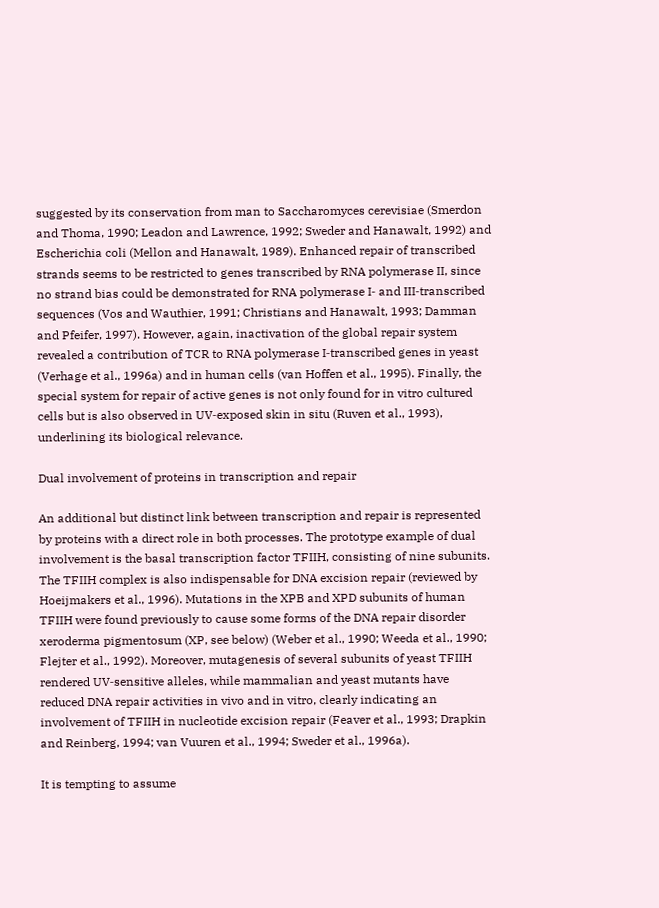suggested by its conservation from man to Saccharomyces cerevisiae (Smerdon and Thoma, 1990; Leadon and Lawrence, 1992; Sweder and Hanawalt, 1992) and Escherichia coli (Mellon and Hanawalt, 1989). Enhanced repair of transcribed strands seems to be restricted to genes transcribed by RNA polymerase II, since no strand bias could be demonstrated for RNA polymerase I‐ and III‐transcribed sequences (Vos and Wauthier, 1991; Christians and Hanawalt, 1993; Damman and Pfeifer, 1997). However, again, inactivation of the global repair system revealed a contribution of TCR to RNA polymerase I‐transcribed genes in yeast (Verhage et al., 1996a) and in human cells (van Hoffen et al., 1995). Finally, the special system for repair of active genes is not only found for in vitro cultured cells but is also observed in UV‐exposed skin in situ (Ruven et al., 1993), underlining its biological relevance.

Dual involvement of proteins in transcription and repair

An additional but distinct link between transcription and repair is represented by proteins with a direct role in both processes. The prototype example of dual involvement is the basal transcription factor TFIIH, consisting of nine subunits. The TFIIH complex is also indispensable for DNA excision repair (reviewed by Hoeijmakers et al., 1996). Mutations in the XPB and XPD subunits of human TFIIH were found previously to cause some forms of the DNA repair disorder xeroderma pigmentosum (XP, see below) (Weber et al., 1990; Weeda et al., 1990; Flejter et al., 1992). Moreover, mutagenesis of several subunits of yeast TFIIH rendered UV‐sensitive alleles, while mammalian and yeast mutants have reduced DNA repair activities in vivo and in vitro, clearly indicating an involvement of TFIIH in nucleotide excision repair (Feaver et al., 1993; Drapkin and Reinberg, 1994; van Vuuren et al., 1994; Sweder et al., 1996a).

It is tempting to assume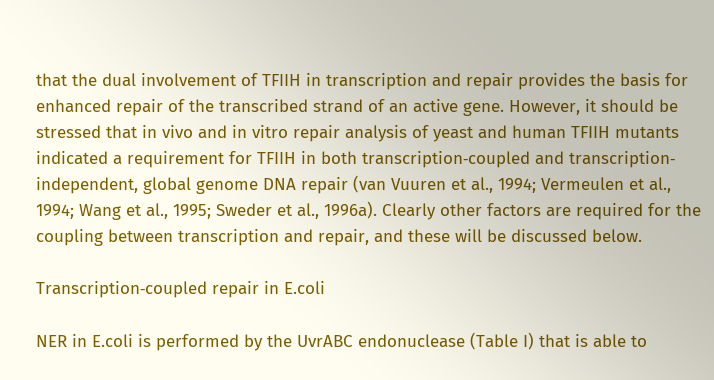that the dual involvement of TFIIH in transcription and repair provides the basis for enhanced repair of the transcribed strand of an active gene. However, it should be stressed that in vivo and in vitro repair analysis of yeast and human TFIIH mutants indicated a requirement for TFIIH in both transcription‐coupled and transcription‐independent, global genome DNA repair (van Vuuren et al., 1994; Vermeulen et al., 1994; Wang et al., 1995; Sweder et al., 1996a). Clearly other factors are required for the coupling between transcription and repair, and these will be discussed below.

Transcription‐coupled repair in E.coli

NER in E.coli is performed by the UvrABC endonuclease (Table I) that is able to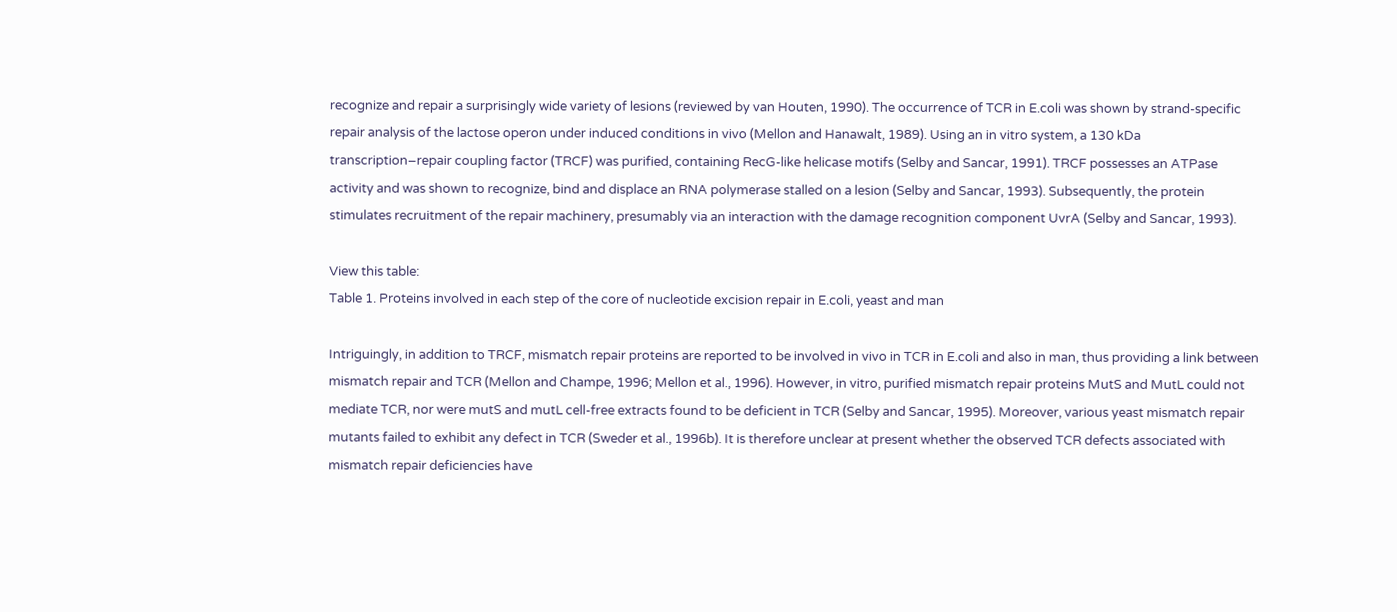recognize and repair a surprisingly wide variety of lesions (reviewed by van Houten, 1990). The occurrence of TCR in E.coli was shown by strand‐specific repair analysis of the lactose operon under induced conditions in vivo (Mellon and Hanawalt, 1989). Using an in vitro system, a 130 kDa transcription–repair coupling factor (TRCF) was purified, containing RecG‐like helicase motifs (Selby and Sancar, 1991). TRCF possesses an ATPase activity and was shown to recognize, bind and displace an RNA polymerase stalled on a lesion (Selby and Sancar, 1993). Subsequently, the protein stimulates recruitment of the repair machinery, presumably via an interaction with the damage recognition component UvrA (Selby and Sancar, 1993).

View this table:
Table 1. Proteins involved in each step of the core of nucleotide excision repair in E.coli, yeast and man

Intriguingly, in addition to TRCF, mismatch repair proteins are reported to be involved in vivo in TCR in E.coli and also in man, thus providing a link between mismatch repair and TCR (Mellon and Champe, 1996; Mellon et al., 1996). However, in vitro, purified mismatch repair proteins MutS and MutL could not mediate TCR, nor were mutS and mutL cell‐free extracts found to be deficient in TCR (Selby and Sancar, 1995). Moreover, various yeast mismatch repair mutants failed to exhibit any defect in TCR (Sweder et al., 1996b). It is therefore unclear at present whether the observed TCR defects associated with mismatch repair deficiencies have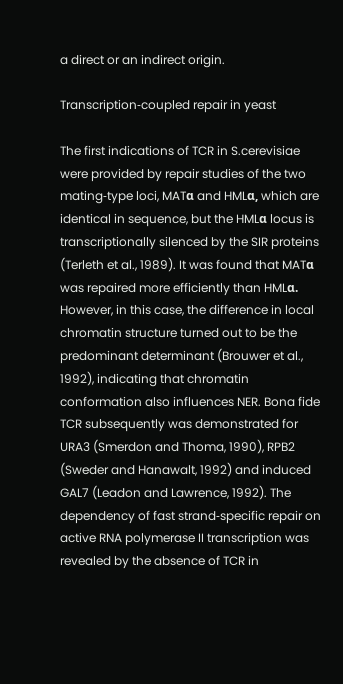a direct or an indirect origin.

Transcription‐coupled repair in yeast

The first indications of TCR in S.cerevisiae were provided by repair studies of the two mating‐type loci, MATα and HMLα, which are identical in sequence, but the HMLα locus is transcriptionally silenced by the SIR proteins (Terleth et al., 1989). It was found that MATα was repaired more efficiently than HMLα. However, in this case, the difference in local chromatin structure turned out to be the predominant determinant (Brouwer et al., 1992), indicating that chromatin conformation also influences NER. Bona fide TCR subsequently was demonstrated for URA3 (Smerdon and Thoma, 1990), RPB2 (Sweder and Hanawalt, 1992) and induced GAL7 (Leadon and Lawrence, 1992). The dependency of fast strand‐specific repair on active RNA polymerase II transcription was revealed by the absence of TCR in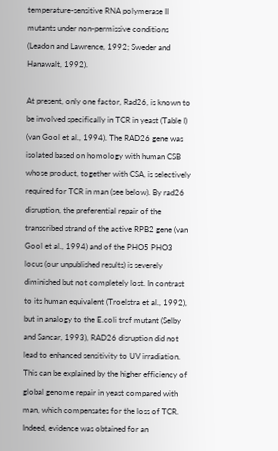temperature‐sensitive RNA polymerase II mutants under non‐permissive conditions (Leadon and Lawrence, 1992; Sweder and Hanawalt, 1992).

At present, only one factor, Rad26, is known to be involved specifically in TCR in yeast (Table I) (van Gool et al., 1994). The RAD26 gene was isolated based on homology with human CSB whose product, together with CSA, is selectively required for TCR in man (see below). By rad26 disruption, the preferential repair of the transcribed strand of the active RPB2 gene (van Gool et al., 1994) and of the PHO5 PHO3 locus (our unpublished results) is severely diminished but not completely lost. In contrast to its human equivalent (Troelstra et al., 1992), but in analogy to the E.coli trcf mutant (Selby and Sancar, 1993), RAD26 disruption did not lead to enhanced sensitivity to UV irradiation. This can be explained by the higher efficiency of global genome repair in yeast compared with man, which compensates for the loss of TCR. Indeed, evidence was obtained for an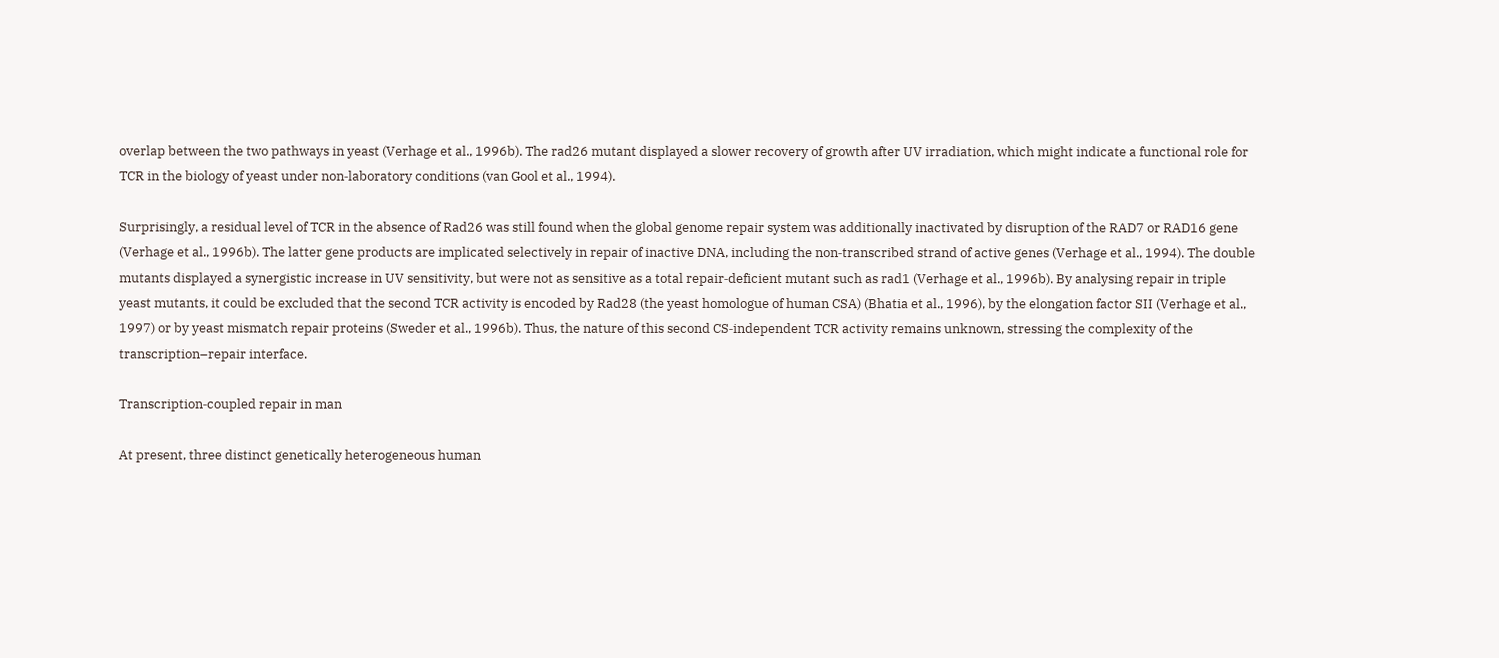overlap between the two pathways in yeast (Verhage et al., 1996b). The rad26 mutant displayed a slower recovery of growth after UV irradiation, which might indicate a functional role for TCR in the biology of yeast under non‐laboratory conditions (van Gool et al., 1994).

Surprisingly, a residual level of TCR in the absence of Rad26 was still found when the global genome repair system was additionally inactivated by disruption of the RAD7 or RAD16 gene (Verhage et al., 1996b). The latter gene products are implicated selectively in repair of inactive DNA, including the non‐transcribed strand of active genes (Verhage et al., 1994). The double mutants displayed a synergistic increase in UV sensitivity, but were not as sensitive as a total repair‐deficient mutant such as rad1 (Verhage et al., 1996b). By analysing repair in triple yeast mutants, it could be excluded that the second TCR activity is encoded by Rad28 (the yeast homologue of human CSA) (Bhatia et al., 1996), by the elongation factor SII (Verhage et al., 1997) or by yeast mismatch repair proteins (Sweder et al., 1996b). Thus, the nature of this second CS‐independent TCR activity remains unknown, stressing the complexity of the transcription–repair interface.

Transcription‐coupled repair in man

At present, three distinct genetically heterogeneous human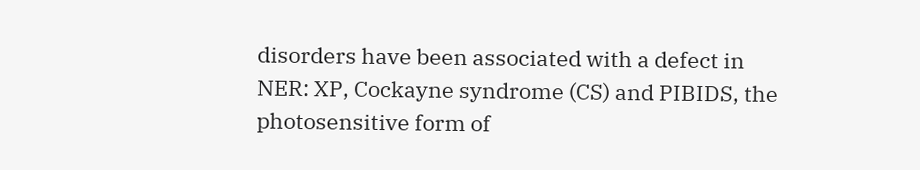disorders have been associated with a defect in NER: XP, Cockayne syndrome (CS) and PIBIDS, the photosensitive form of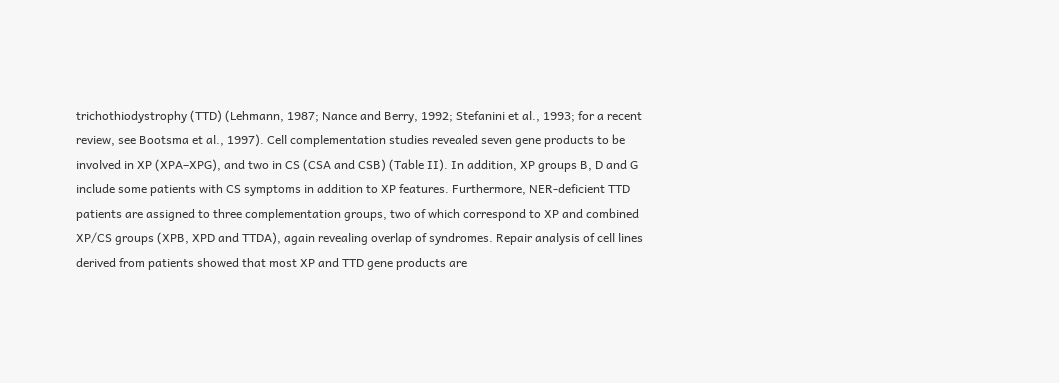trichothiodystrophy (TTD) (Lehmann, 1987; Nance and Berry, 1992; Stefanini et al., 1993; for a recent review, see Bootsma et al., 1997). Cell complementation studies revealed seven gene products to be involved in XP (XPA–XPG), and two in CS (CSA and CSB) (Table II). In addition, XP groups B, D and G include some patients with CS symptoms in addition to XP features. Furthermore, NER‐deficient TTD patients are assigned to three complementation groups, two of which correspond to XP and combined XP/CS groups (XPB, XPD and TTDA), again revealing overlap of syndromes. Repair analysis of cell lines derived from patients showed that most XP and TTD gene products are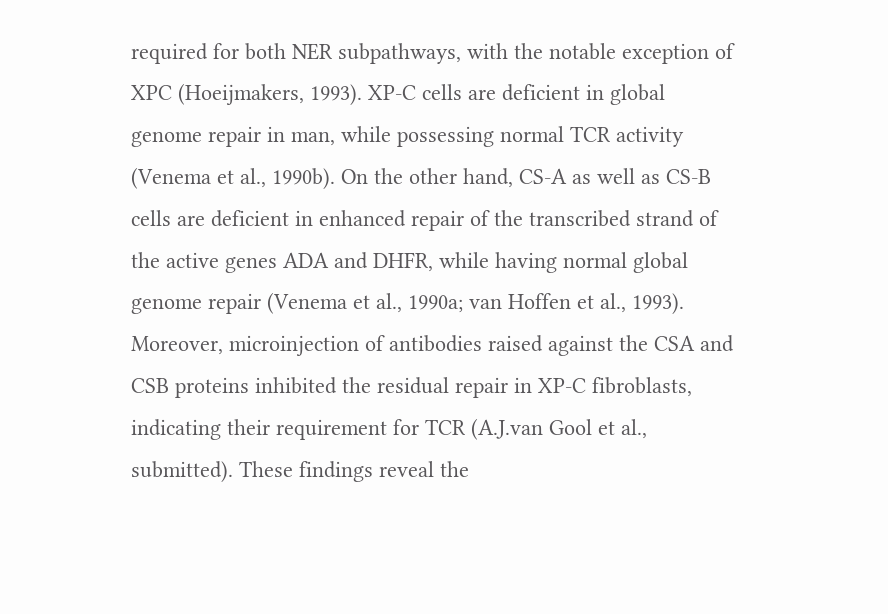required for both NER subpathways, with the notable exception of XPC (Hoeijmakers, 1993). XP‐C cells are deficient in global genome repair in man, while possessing normal TCR activity (Venema et al., 1990b). On the other hand, CS‐A as well as CS‐B cells are deficient in enhanced repair of the transcribed strand of the active genes ADA and DHFR, while having normal global genome repair (Venema et al., 1990a; van Hoffen et al., 1993). Moreover, microinjection of antibodies raised against the CSA and CSB proteins inhibited the residual repair in XP‐C fibroblasts, indicating their requirement for TCR (A.J.van Gool et al., submitted). These findings reveal the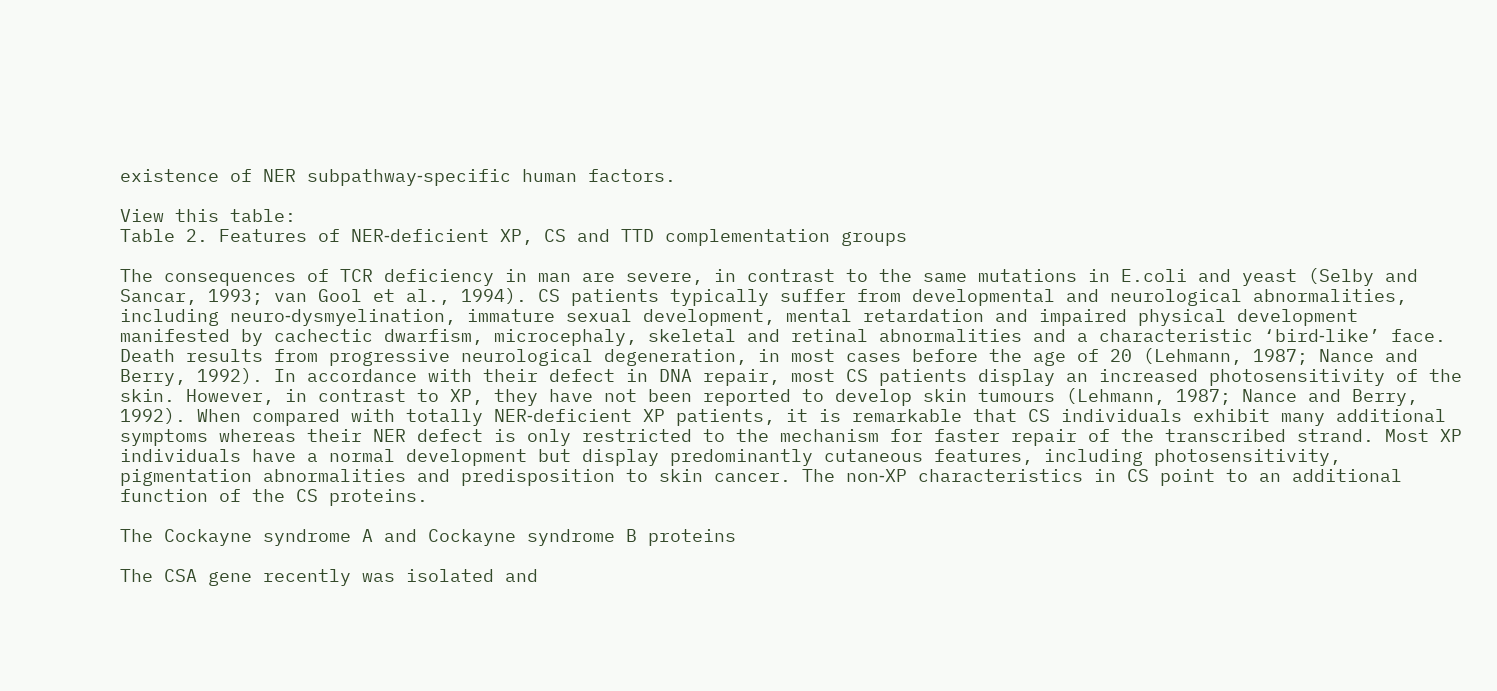existence of NER subpathway‐specific human factors.

View this table:
Table 2. Features of NER‐deficient XP, CS and TTD complementation groups

The consequences of TCR deficiency in man are severe, in contrast to the same mutations in E.coli and yeast (Selby and Sancar, 1993; van Gool et al., 1994). CS patients typically suffer from developmental and neurological abnormalities, including neuro‐dysmyelination, immature sexual development, mental retardation and impaired physical development manifested by cachectic dwarfism, microcephaly, skeletal and retinal abnormalities and a characteristic ‘bird‐like’ face. Death results from progressive neurological degeneration, in most cases before the age of 20 (Lehmann, 1987; Nance and Berry, 1992). In accordance with their defect in DNA repair, most CS patients display an increased photosensitivity of the skin. However, in contrast to XP, they have not been reported to develop skin tumours (Lehmann, 1987; Nance and Berry, 1992). When compared with totally NER‐deficient XP patients, it is remarkable that CS individuals exhibit many additional symptoms whereas their NER defect is only restricted to the mechanism for faster repair of the transcribed strand. Most XP individuals have a normal development but display predominantly cutaneous features, including photosensitivity, pigmentation abnormalities and predisposition to skin cancer. The non‐XP characteristics in CS point to an additional function of the CS proteins.

The Cockayne syndrome A and Cockayne syndrome B proteins

The CSA gene recently was isolated and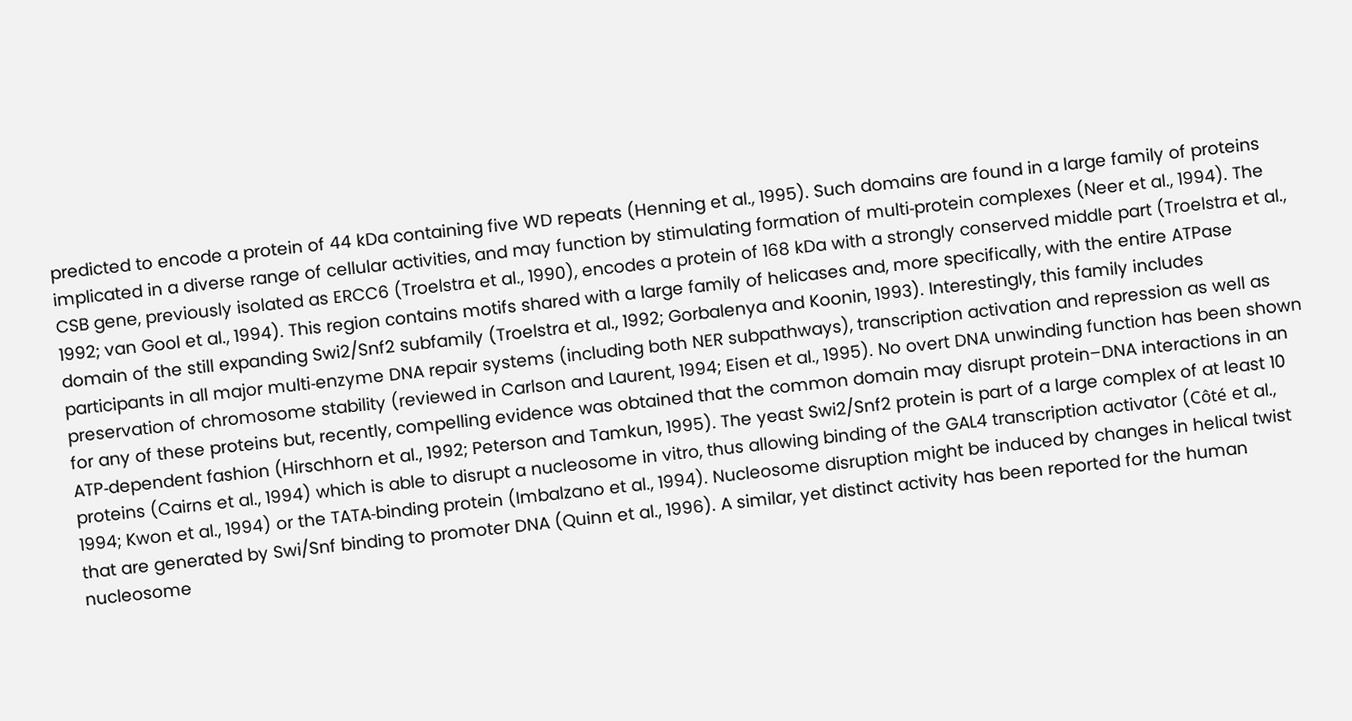predicted to encode a protein of 44 kDa containing five WD repeats (Henning et al., 1995). Such domains are found in a large family of proteins implicated in a diverse range of cellular activities, and may function by stimulating formation of multi‐protein complexes (Neer et al., 1994). The CSB gene, previously isolated as ERCC6 (Troelstra et al., 1990), encodes a protein of 168 kDa with a strongly conserved middle part (Troelstra et al., 1992; van Gool et al., 1994). This region contains motifs shared with a large family of helicases and, more specifically, with the entire ATPase domain of the still expanding Swi2/Snf2 subfamily (Troelstra et al., 1992; Gorbalenya and Koonin, 1993). Interestingly, this family includes participants in all major multi‐enzyme DNA repair systems (including both NER subpathways), transcription activation and repression as well as preservation of chromosome stability (reviewed in Carlson and Laurent, 1994; Eisen et al., 1995). No overt DNA unwinding function has been shown for any of these proteins but, recently, compelling evidence was obtained that the common domain may disrupt protein–DNA interactions in an ATP‐dependent fashion (Hirschhorn et al., 1992; Peterson and Tamkun, 1995). The yeast Swi2/Snf2 protein is part of a large complex of at least 10 proteins (Cairns et al., 1994) which is able to disrupt a nucleosome in vitro, thus allowing binding of the GAL4 transcription activator (Côté et al., 1994; Kwon et al., 1994) or the TATA‐binding protein (Imbalzano et al., 1994). Nucleosome disruption might be induced by changes in helical twist that are generated by Swi/Snf binding to promoter DNA (Quinn et al., 1996). A similar, yet distinct activity has been reported for the human nucleosome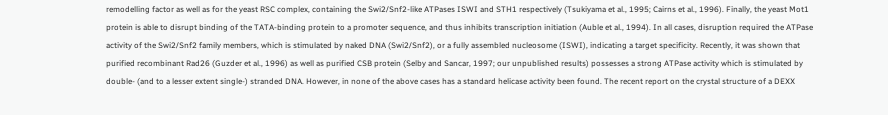remodelling factor as well as for the yeast RSC complex, containing the Swi2/Snf2‐like ATPases ISWI and STH1 respectively (Tsukiyama et al., 1995; Cairns et al., 1996). Finally, the yeast Mot1 protein is able to disrupt binding of the TATA‐binding protein to a promoter sequence, and thus inhibits transcription initiation (Auble et al., 1994). In all cases, disruption required the ATPase activity of the Swi2/Snf2 family members, which is stimulated by naked DNA (Swi2/Snf2), or a fully assembled nucleosome (ISWI), indicating a target specificity. Recently, it was shown that purified recombinant Rad26 (Guzder et al., 1996) as well as purified CSB protein (Selby and Sancar, 1997; our unpublished results) possesses a strong ATPase activity which is stimulated by double‐ (and to a lesser extent single‐) stranded DNA. However, in none of the above cases has a standard helicase activity been found. The recent report on the crystal structure of a DEXX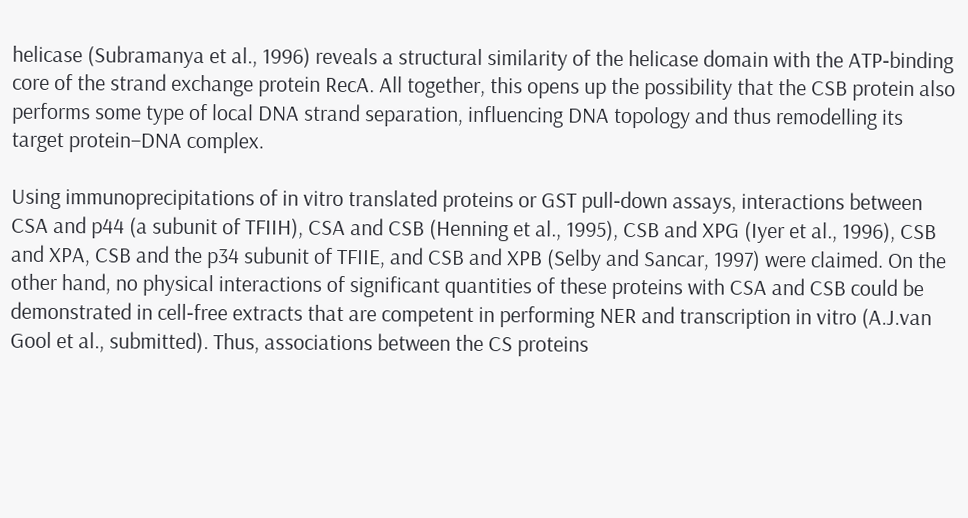helicase (Subramanya et al., 1996) reveals a structural similarity of the helicase domain with the ATP‐binding core of the strand exchange protein RecA. All together, this opens up the possibility that the CSB protein also performs some type of local DNA strand separation, influencing DNA topology and thus remodelling its target protein–DNA complex.

Using immunoprecipitations of in vitro translated proteins or GST pull‐down assays, interactions between CSA and p44 (a subunit of TFIIH), CSA and CSB (Henning et al., 1995), CSB and XPG (Iyer et al., 1996), CSB and XPA, CSB and the p34 subunit of TFIIE, and CSB and XPB (Selby and Sancar, 1997) were claimed. On the other hand, no physical interactions of significant quantities of these proteins with CSA and CSB could be demonstrated in cell‐free extracts that are competent in performing NER and transcription in vitro (A.J.van Gool et al., submitted). Thus, associations between the CS proteins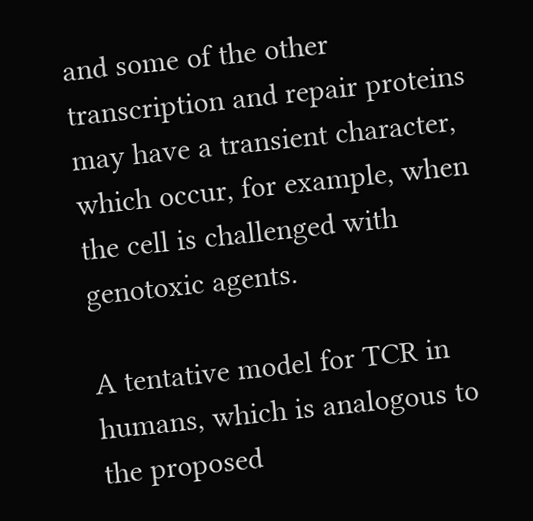and some of the other transcription and repair proteins may have a transient character, which occur, for example, when the cell is challenged with genotoxic agents.

A tentative model for TCR in humans, which is analogous to the proposed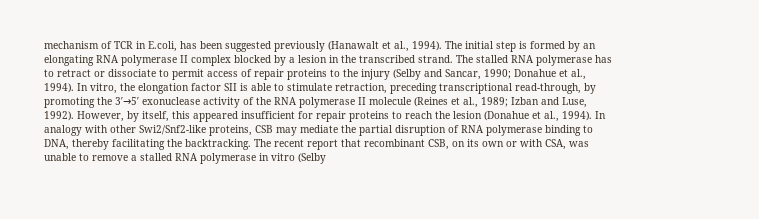mechanism of TCR in E.coli, has been suggested previously (Hanawalt et al., 1994). The initial step is formed by an elongating RNA polymerase II complex blocked by a lesion in the transcribed strand. The stalled RNA polymerase has to retract or dissociate to permit access of repair proteins to the injury (Selby and Sancar, 1990; Donahue et al., 1994). In vitro, the elongation factor SII is able to stimulate retraction, preceding transcriptional read‐through, by promoting the 3′→5′ exonuclease activity of the RNA polymerase II molecule (Reines et al., 1989; Izban and Luse, 1992). However, by itself, this appeared insufficient for repair proteins to reach the lesion (Donahue et al., 1994). In analogy with other Swi2/Snf2‐like proteins, CSB may mediate the partial disruption of RNA polymerase binding to DNA, thereby facilitating the backtracking. The recent report that recombinant CSB, on its own or with CSA, was unable to remove a stalled RNA polymerase in vitro (Selby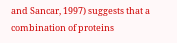and Sancar, 1997) suggests that a combination of proteins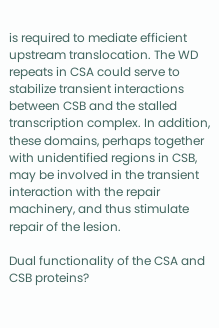is required to mediate efficient upstream translocation. The WD repeats in CSA could serve to stabilize transient interactions between CSB and the stalled transcription complex. In addition, these domains, perhaps together with unidentified regions in CSB, may be involved in the transient interaction with the repair machinery, and thus stimulate repair of the lesion.

Dual functionality of the CSA and CSB proteins?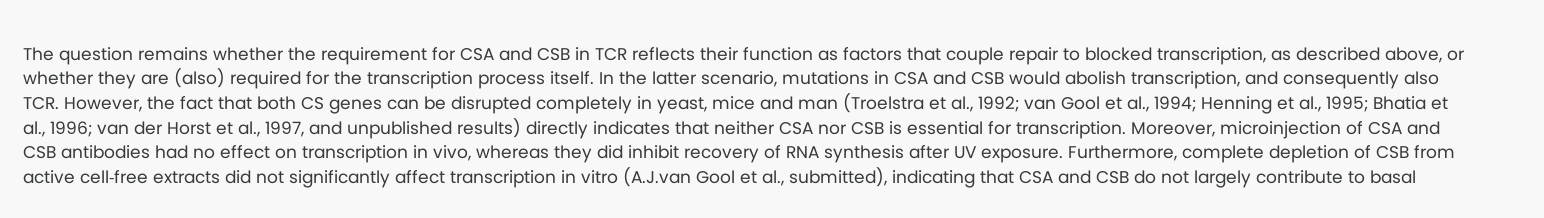The question remains whether the requirement for CSA and CSB in TCR reflects their function as factors that couple repair to blocked transcription, as described above, or whether they are (also) required for the transcription process itself. In the latter scenario, mutations in CSA and CSB would abolish transcription, and consequently also TCR. However, the fact that both CS genes can be disrupted completely in yeast, mice and man (Troelstra et al., 1992; van Gool et al., 1994; Henning et al., 1995; Bhatia et al., 1996; van der Horst et al., 1997, and unpublished results) directly indicates that neither CSA nor CSB is essential for transcription. Moreover, microinjection of CSA and CSB antibodies had no effect on transcription in vivo, whereas they did inhibit recovery of RNA synthesis after UV exposure. Furthermore, complete depletion of CSB from active cell‐free extracts did not significantly affect transcription in vitro (A.J.van Gool et al., submitted), indicating that CSA and CSB do not largely contribute to basal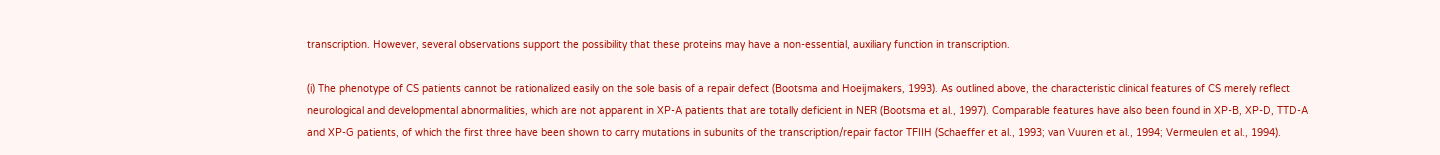transcription. However, several observations support the possibility that these proteins may have a non‐essential, auxiliary function in transcription.

(i) The phenotype of CS patients cannot be rationalized easily on the sole basis of a repair defect (Bootsma and Hoeijmakers, 1993). As outlined above, the characteristic clinical features of CS merely reflect neurological and developmental abnormalities, which are not apparent in XP‐A patients that are totally deficient in NER (Bootsma et al., 1997). Comparable features have also been found in XP‐B, XP‐D, TTD‐A and XP‐G patients, of which the first three have been shown to carry mutations in subunits of the transcription/repair factor TFIIH (Schaeffer et al., 1993; van Vuuren et al., 1994; Vermeulen et al., 1994).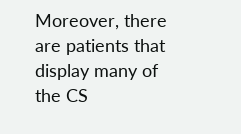Moreover, there are patients that display many of the CS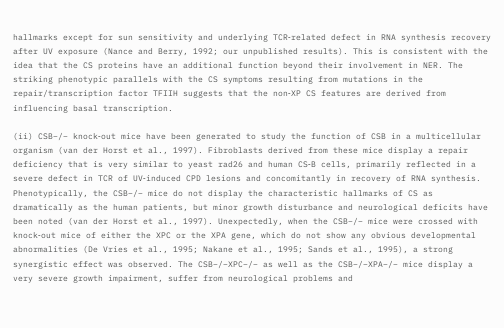hallmarks except for sun sensitivity and underlying TCR‐related defect in RNA synthesis recovery after UV exposure (Nance and Berry, 1992; our unpublished results). This is consistent with the idea that the CS proteins have an additional function beyond their involvement in NER. The striking phenotypic parallels with the CS symptoms resulting from mutations in the repair/transcription factor TFIIH suggests that the non‐XP CS features are derived from influencing basal transcription.

(ii) CSB−/− knock‐out mice have been generated to study the function of CSB in a multicellular organism (van der Horst et al., 1997). Fibroblasts derived from these mice display a repair deficiency that is very similar to yeast rad26 and human CS‐B cells, primarily reflected in a severe defect in TCR of UV‐induced CPD lesions and concomitantly in recovery of RNA synthesis. Phenotypically, the CSB−/− mice do not display the characteristic hallmarks of CS as dramatically as the human patients, but minor growth disturbance and neurological deficits have been noted (van der Horst et al., 1997). Unexpectedly, when the CSB−/− mice were crossed with knock‐out mice of either the XPC or the XPA gene, which do not show any obvious developmental abnormalities (De Vries et al., 1995; Nakane et al., 1995; Sands et al., 1995), a strong synergistic effect was observed. The CSB−/−XPC−/− as well as the CSB−/−XPA−/− mice display a very severe growth impairment, suffer from neurological problems and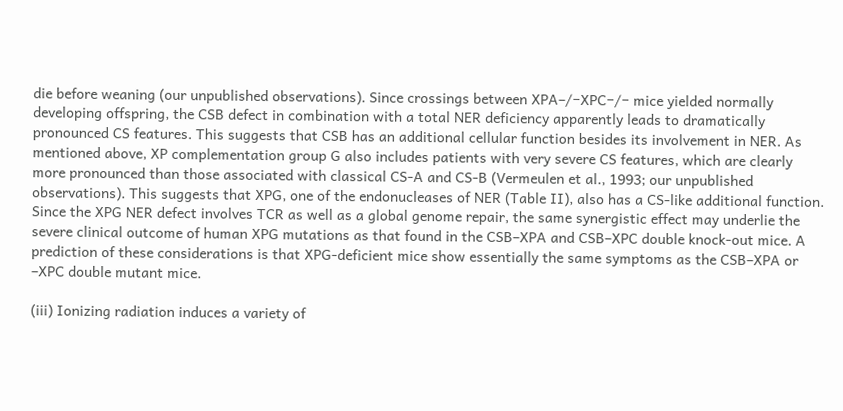die before weaning (our unpublished observations). Since crossings between XPA–/−XPC−/− mice yielded normally developing offspring, the CSB defect in combination with a total NER deficiency apparently leads to dramatically pronounced CS features. This suggests that CSB has an additional cellular function besides its involvement in NER. As mentioned above, XP complementation group G also includes patients with very severe CS features, which are clearly more pronounced than those associated with classical CS‐A and CS‐B (Vermeulen et al., 1993; our unpublished observations). This suggests that XPG, one of the endonucleases of NER (Table II), also has a CS‐like additional function. Since the XPG NER defect involves TCR as well as a global genome repair, the same synergistic effect may underlie the severe clinical outcome of human XPG mutations as that found in the CSB–XPA and CSB–XPC double knock‐out mice. A prediction of these considerations is that XPG‐deficient mice show essentially the same symptoms as the CSB–XPA or –XPC double mutant mice.

(iii) Ionizing radiation induces a variety of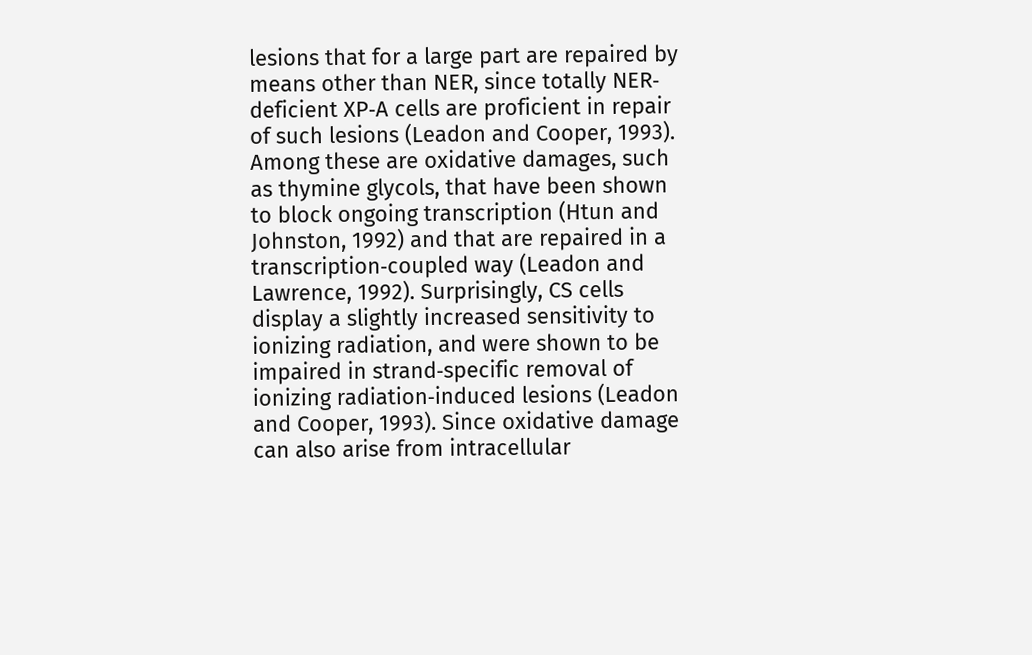lesions that for a large part are repaired by means other than NER, since totally NER‐deficient XP‐A cells are proficient in repair of such lesions (Leadon and Cooper, 1993). Among these are oxidative damages, such as thymine glycols, that have been shown to block ongoing transcription (Htun and Johnston, 1992) and that are repaired in a transcription‐coupled way (Leadon and Lawrence, 1992). Surprisingly, CS cells display a slightly increased sensitivity to ionizing radiation, and were shown to be impaired in strand‐specific removal of ionizing radiation‐induced lesions (Leadon and Cooper, 1993). Since oxidative damage can also arise from intracellular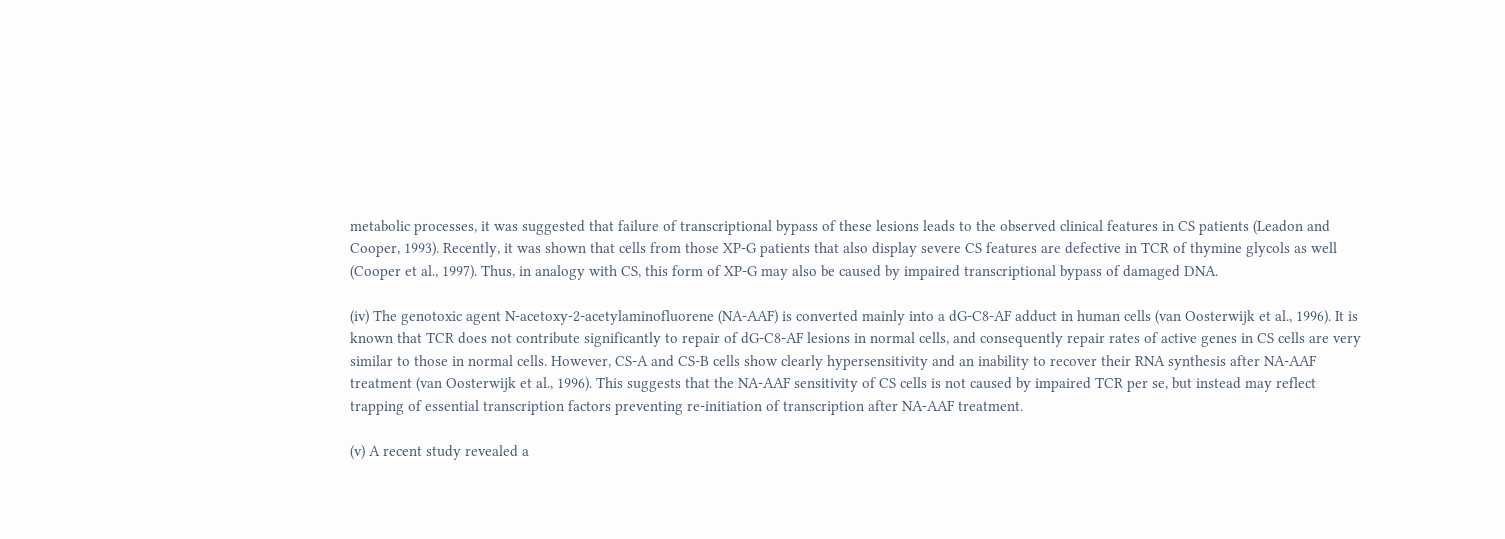metabolic processes, it was suggested that failure of transcriptional bypass of these lesions leads to the observed clinical features in CS patients (Leadon and Cooper, 1993). Recently, it was shown that cells from those XP‐G patients that also display severe CS features are defective in TCR of thymine glycols as well (Cooper et al., 1997). Thus, in analogy with CS, this form of XP‐G may also be caused by impaired transcriptional bypass of damaged DNA.

(iv) The genotoxic agent N‐acetoxy‐2‐acetylaminofluorene (NA‐AAF) is converted mainly into a dG‐C8‐AF adduct in human cells (van Oosterwijk et al., 1996). It is known that TCR does not contribute significantly to repair of dG‐C8‐AF lesions in normal cells, and consequently repair rates of active genes in CS cells are very similar to those in normal cells. However, CS‐A and CS‐B cells show clearly hypersensitivity and an inability to recover their RNA synthesis after NA‐AAF treatment (van Oosterwijk et al., 1996). This suggests that the NA‐AAF sensitivity of CS cells is not caused by impaired TCR per se, but instead may reflect trapping of essential transcription factors preventing re‐initiation of transcription after NA‐AAF treatment.

(v) A recent study revealed a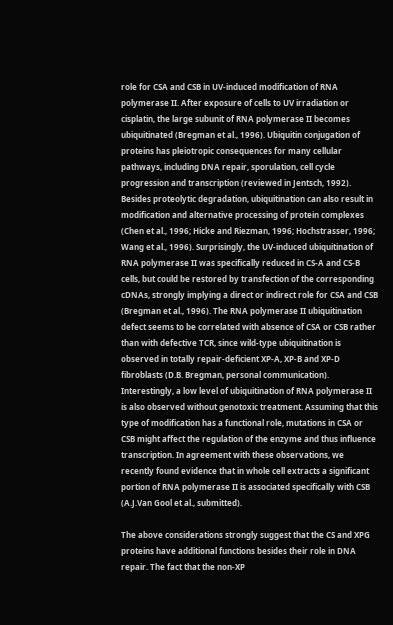role for CSA and CSB in UV‐induced modification of RNA polymerase II. After exposure of cells to UV irradiation or cisplatin, the large subunit of RNA polymerase II becomes ubiquitinated (Bregman et al., 1996). Ubiquitin conjugation of proteins has pleiotropic consequences for many cellular pathways, including DNA repair, sporulation, cell cycle progression and transcription (reviewed in Jentsch, 1992). Besides proteolytic degradation, ubiquitination can also result in modification and alternative processing of protein complexes (Chen et al., 1996; Hicke and Riezman, 1996; Hochstrasser, 1996; Wang et al., 1996). Surprisingly, the UV‐induced ubiquitination of RNA polymerase II was specifically reduced in CS‐A and CS‐B cells, but could be restored by transfection of the corresponding cDNAs, strongly implying a direct or indirect role for CSA and CSB (Bregman et al., 1996). The RNA polymerase II ubiquitination defect seems to be correlated with absence of CSA or CSB rather than with defective TCR, since wild‐type ubiquitination is observed in totally repair‐deficient XP‐A, XP‐B and XP‐D fibroblasts (D.B. Bregman, personal communication). Interestingly, a low level of ubiquitination of RNA polymerase II is also observed without genotoxic treatment. Assuming that this type of modification has a functional role, mutations in CSA or CSB might affect the regulation of the enzyme and thus influence transcription. In agreement with these observations, we recently found evidence that in whole cell extracts a significant portion of RNA polymerase II is associated specifically with CSB (A.J.Van Gool et al., submitted).

The above considerations strongly suggest that the CS and XPG proteins have additional functions besides their role in DNA repair. The fact that the non‐XP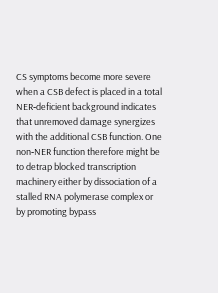CS symptoms become more severe when a CSB defect is placed in a total NER‐deficient background indicates that unremoved damage synergizes with the additional CSB function. One non‐NER function therefore might be to detrap blocked transcription machinery either by dissociation of a stalled RNA polymerase complex or by promoting bypass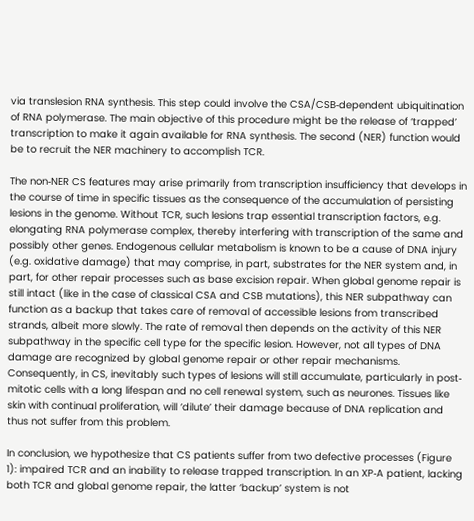via translesion RNA synthesis. This step could involve the CSA/CSB‐dependent ubiquitination of RNA polymerase. The main objective of this procedure might be the release of ‘trapped’ transcription to make it again available for RNA synthesis. The second (NER) function would be to recruit the NER machinery to accomplish TCR.

The non‐NER CS features may arise primarily from transcription insufficiency that develops in the course of time in specific tissues as the consequence of the accumulation of persisting lesions in the genome. Without TCR, such lesions trap essential transcription factors, e.g. elongating RNA polymerase complex, thereby interfering with transcription of the same and possibly other genes. Endogenous cellular metabolism is known to be a cause of DNA injury (e.g. oxidative damage) that may comprise, in part, substrates for the NER system and, in part, for other repair processes such as base excision repair. When global genome repair is still intact (like in the case of classical CSA and CSB mutations), this NER subpathway can function as a backup that takes care of removal of accessible lesions from transcribed strands, albeit more slowly. The rate of removal then depends on the activity of this NER subpathway in the specific cell type for the specific lesion. However, not all types of DNA damage are recognized by global genome repair or other repair mechanisms. Consequently, in CS, inevitably such types of lesions will still accumulate, particularly in post‐mitotic cells with a long lifespan and no cell renewal system, such as neurones. Tissues like skin with continual proliferation, will ‘dilute’ their damage because of DNA replication and thus not suffer from this problem.

In conclusion, we hypothesize that CS patients suffer from two defective processes (Figure 1): impaired TCR and an inability to release trapped transcription. In an XP‐A patient, lacking both TCR and global genome repair, the latter ‘backup’ system is not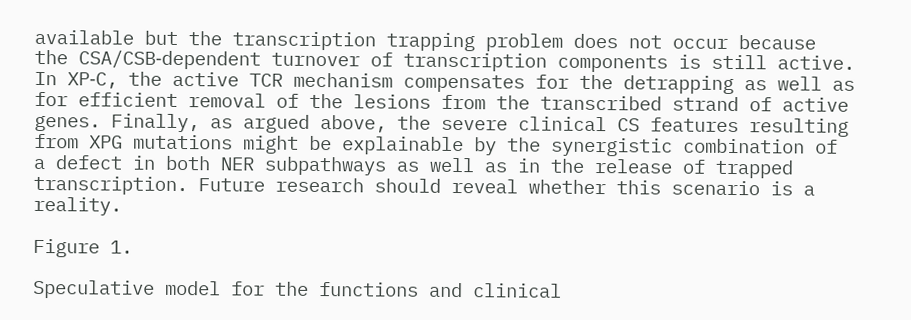available but the transcription trapping problem does not occur because the CSA/CSB‐dependent turnover of transcription components is still active. In XP‐C, the active TCR mechanism compensates for the detrapping as well as for efficient removal of the lesions from the transcribed strand of active genes. Finally, as argued above, the severe clinical CS features resulting from XPG mutations might be explainable by the synergistic combination of a defect in both NER subpathways as well as in the release of trapped transcription. Future research should reveal whether this scenario is a reality.

Figure 1.

Speculative model for the functions and clinical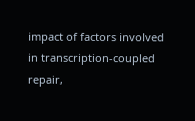impact of factors involved in transcription‐coupled repair,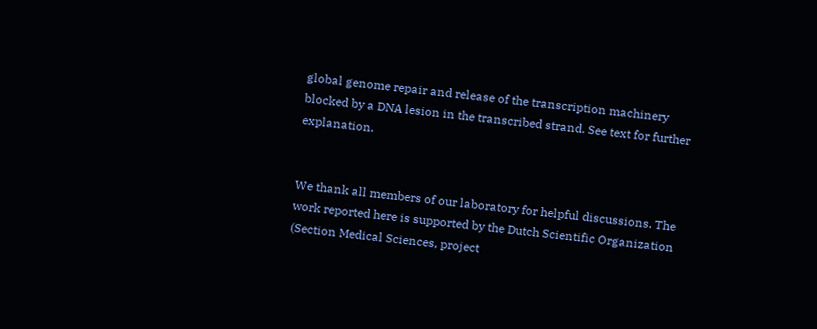global genome repair and release of the transcription machinery blocked by a DNA lesion in the transcribed strand. See text for further explanation.


We thank all members of our laboratory for helpful discussions. The work reported here is supported by the Dutch Scientific Organization (Section Medical Sciences, project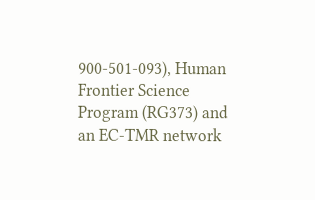900‐501‐093), Human Frontier Science Program (RG373) and an EC‐TMR network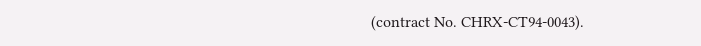(contract No. CHRX‐CT94‐0043).